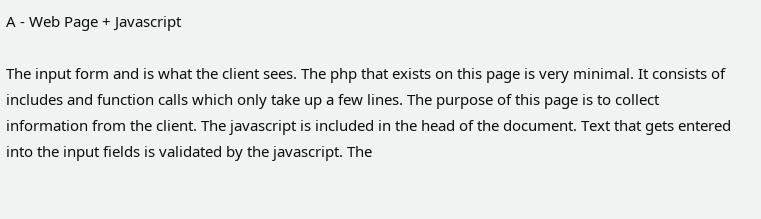A - Web Page + Javascript

The input form and is what the client sees. The php that exists on this page is very minimal. It consists of includes and function calls which only take up a few lines. The purpose of this page is to collect information from the client. The javascript is included in the head of the document. Text that gets entered into the input fields is validated by the javascript. The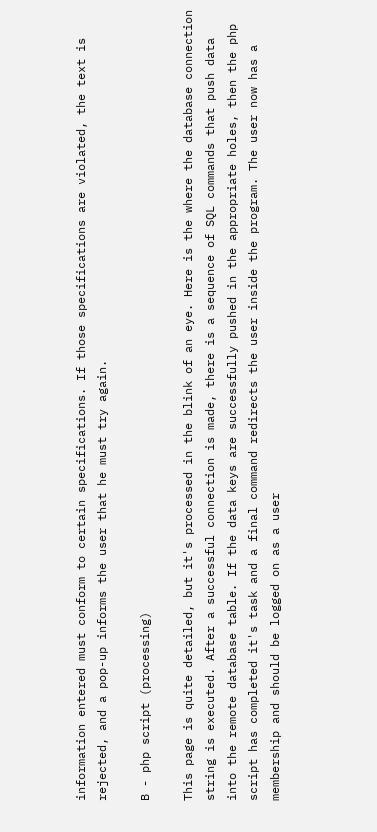information entered must conform to certain specifications. If those specifications are violated, the text is rejected, and a pop-up informs the user that he must try again.

B - php script (processing)

This page is quite detailed, but it's processed in the blink of an eye. Here is the where the database connection string is executed. After a successful connection is made, there is a sequence of SQL commands that push data into the remote database table. If the data keys are successfully pushed in the appropriate holes, then the php script has completed it's task and a final command redirects the user inside the program. The user now has a membership and should be logged on as a user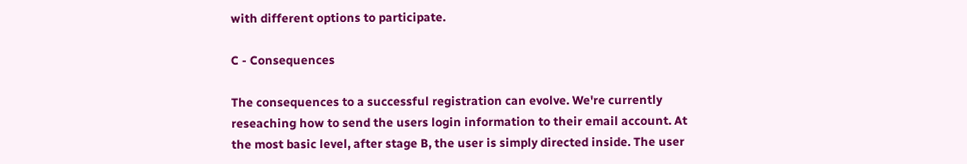with different options to participate.

C - Consequences

The consequences to a successful registration can evolve. We're currently reseaching how to send the users login information to their email account. At the most basic level, after stage B, the user is simply directed inside. The user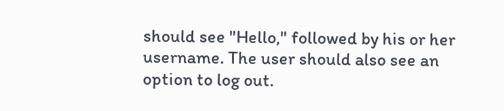should see "Hello," followed by his or her username. The user should also see an option to log out.